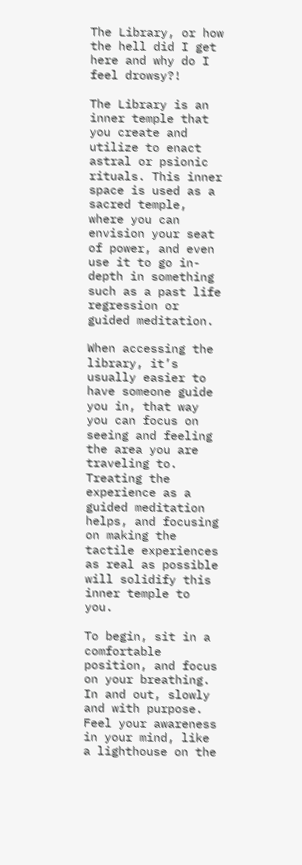The Library, or how the hell did I get here and why do I feel drowsy?!

The Library is an inner temple that you create and utilize to enact astral or psionic rituals. This inner space is used as a sacred temple, where you can envision your seat of power, and even use it to go in-depth in something such as a past life regression or guided meditation.

When accessing the library, it’s usually easier to have someone guide you in, that way you can focus on seeing and feeling the area you are traveling to. Treating the experience as a guided meditation helps, and focusing on making the tactile experiences as real as possible will solidify this inner temple to you.

To begin, sit in a comfortable position, and focus on your breathing. In and out, slowly and with purpose. Feel your awareness in your mind, like a lighthouse on the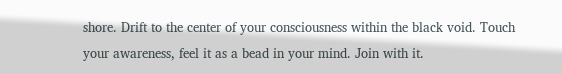shore. Drift to the center of your consciousness within the black void. Touch your awareness, feel it as a bead in your mind. Join with it.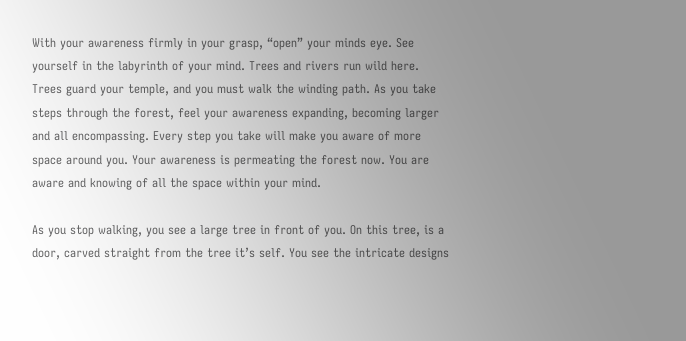With your awareness firmly in your grasp, “open” your minds eye. See yourself in the labyrinth of your mind. Trees and rivers run wild here. Trees guard your temple, and you must walk the winding path. As you take steps through the forest, feel your awareness expanding, becoming larger and all encompassing. Every step you take will make you aware of more space around you. Your awareness is permeating the forest now. You are aware and knowing of all the space within your mind.

As you stop walking, you see a large tree in front of you. On this tree, is a door, carved straight from the tree it’s self. You see the intricate designs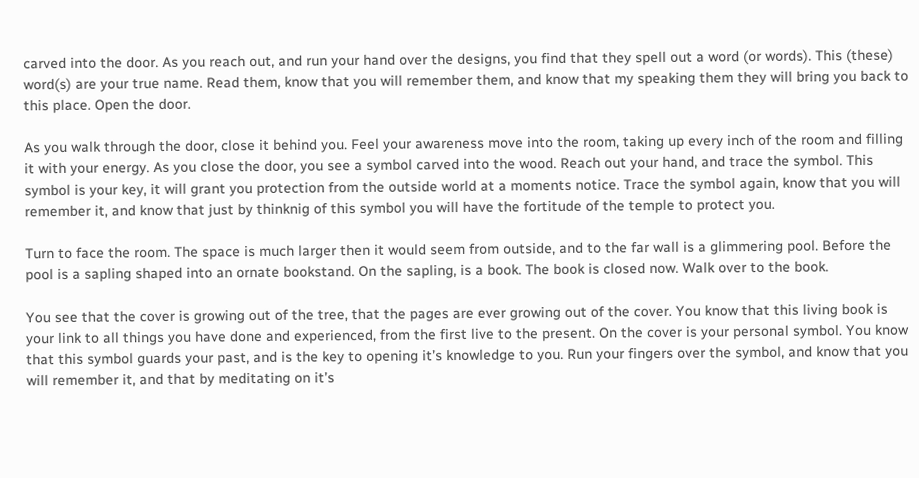carved into the door. As you reach out, and run your hand over the designs, you find that they spell out a word (or words). This (these) word(s) are your true name. Read them, know that you will remember them, and know that my speaking them they will bring you back to this place. Open the door.

As you walk through the door, close it behind you. Feel your awareness move into the room, taking up every inch of the room and filling it with your energy. As you close the door, you see a symbol carved into the wood. Reach out your hand, and trace the symbol. This symbol is your key, it will grant you protection from the outside world at a moments notice. Trace the symbol again, know that you will remember it, and know that just by thinknig of this symbol you will have the fortitude of the temple to protect you.

Turn to face the room. The space is much larger then it would seem from outside, and to the far wall is a glimmering pool. Before the pool is a sapling shaped into an ornate bookstand. On the sapling, is a book. The book is closed now. Walk over to the book.

You see that the cover is growing out of the tree, that the pages are ever growing out of the cover. You know that this living book is your link to all things you have done and experienced, from the first live to the present. On the cover is your personal symbol. You know that this symbol guards your past, and is the key to opening it’s knowledge to you. Run your fingers over the symbol, and know that you will remember it, and that by meditating on it’s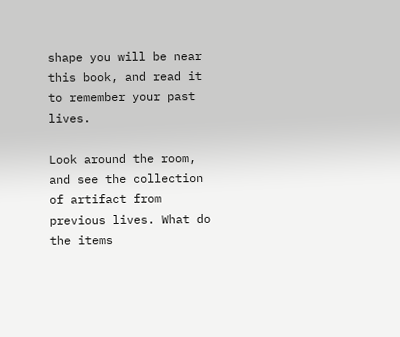shape you will be near this book, and read it to remember your past lives.

Look around the room, and see the collection of artifact from previous lives. What do the items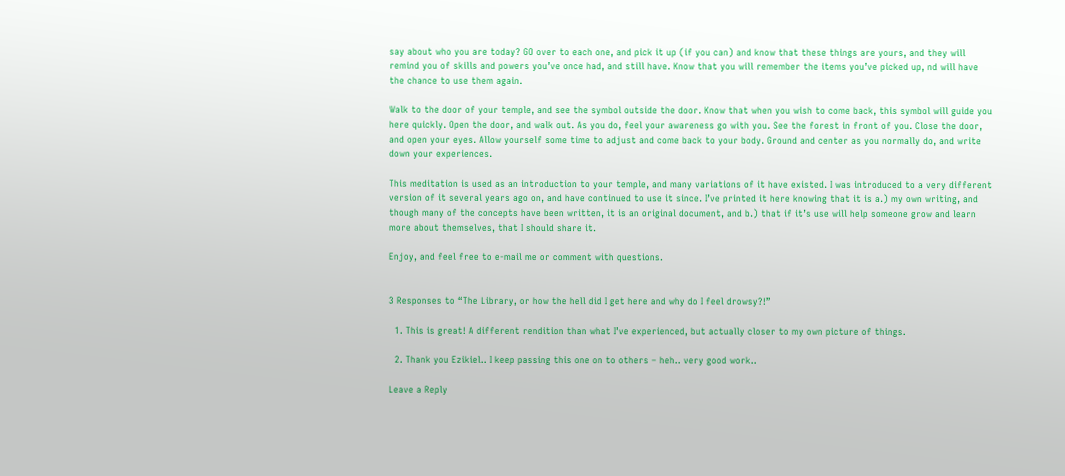say about who you are today? GO over to each one, and pick it up (if you can) and know that these things are yours, and they will remind you of skills and powers you’ve once had, and still have. Know that you will remember the items you’ve picked up, nd will have the chance to use them again.

Walk to the door of your temple, and see the symbol outside the door. Know that when you wish to come back, this symbol will guide you here quickly. Open the door, and walk out. As you do, feel your awareness go with you. See the forest in front of you. Close the door, and open your eyes. Allow yourself some time to adjust and come back to your body. Ground and center as you normally do, and write down your experiences.

This meditation is used as an introduction to your temple, and many variations of it have existed. I was introduced to a very different version of it several years ago on, and have continued to use it since. I’ve printed it here knowing that it is a.) my own writing, and though many of the concepts have been written, it is an original document, and b.) that if it’s use will help someone grow and learn more about themselves, that I should share it.

Enjoy, and feel free to e-mail me or comment with questions.


3 Responses to “The Library, or how the hell did I get here and why do I feel drowsy?!”

  1. This is great! A different rendition than what I’ve experienced, but actually closer to my own picture of things.

  2. Thank you Ezikiel.. I keep passing this one on to others – heh.. very good work..

Leave a Reply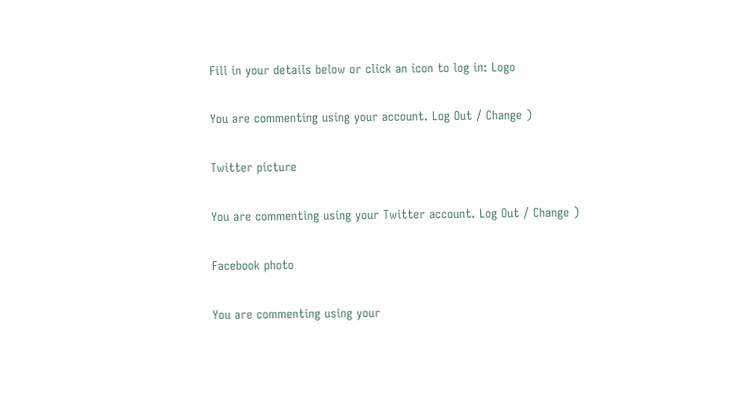Fill in your details below or click an icon to log in: Logo

You are commenting using your account. Log Out / Change )

Twitter picture

You are commenting using your Twitter account. Log Out / Change )

Facebook photo

You are commenting using your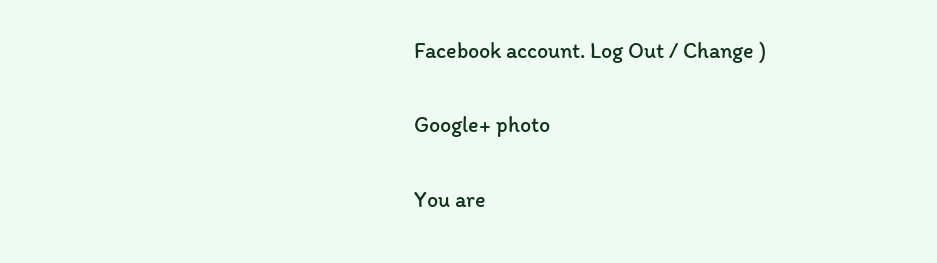Facebook account. Log Out / Change )

Google+ photo

You are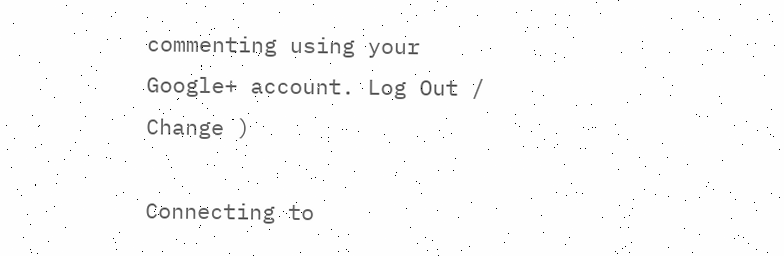commenting using your Google+ account. Log Out / Change )

Connecting to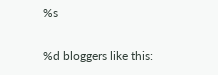%s

%d bloggers like this: